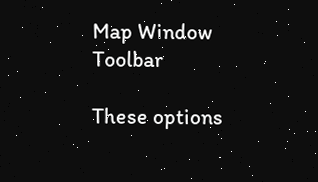Map Window Toolbar

These options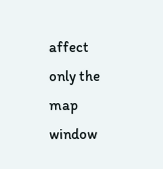affect only the map window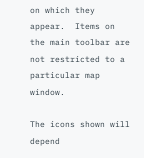on which they appear.  Items on the main toolbar are not restricted to a particular map window.

The icons shown will depend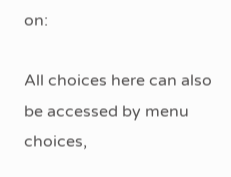on:

All choices here can also be accessed by menu choices,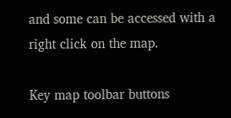and some can be accessed with a right click on the map.

Key map toolbar buttons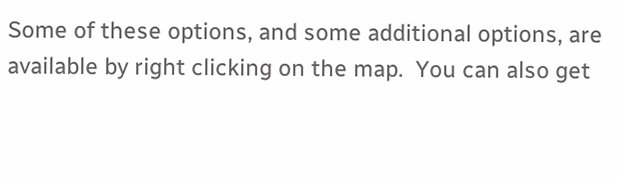Some of these options, and some additional options, are available by right clicking on the map.  You can also get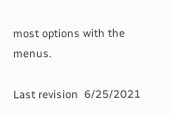most options with the menus.

Last revision  6/25/2021